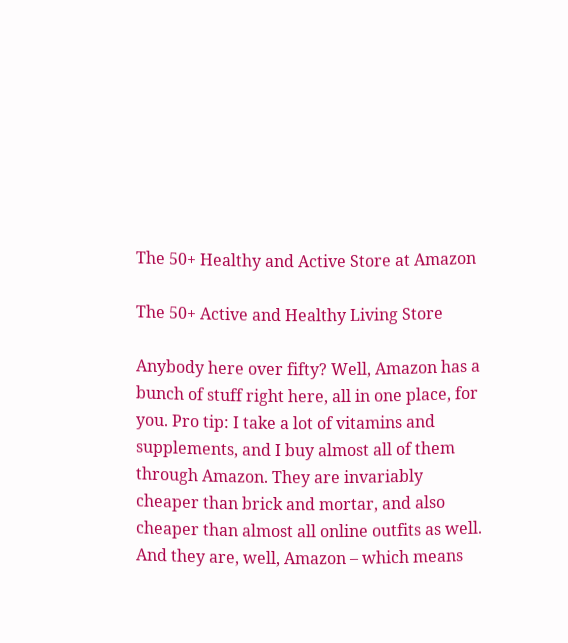The 50+ Healthy and Active Store at Amazon

The 50+ Active and Healthy Living Store

Anybody here over fifty? Well, Amazon has a bunch of stuff right here, all in one place, for you. Pro tip: I take a lot of vitamins and supplements, and I buy almost all of them through Amazon. They are invariably cheaper than brick and mortar, and also cheaper than almost all online outfits as well. And they are, well, Amazon – which means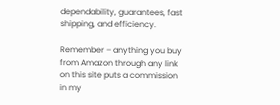dependability, guarantees, fast shipping, and efficiency.

Remember – anything you buy from Amazon through any link on this site puts a commission in my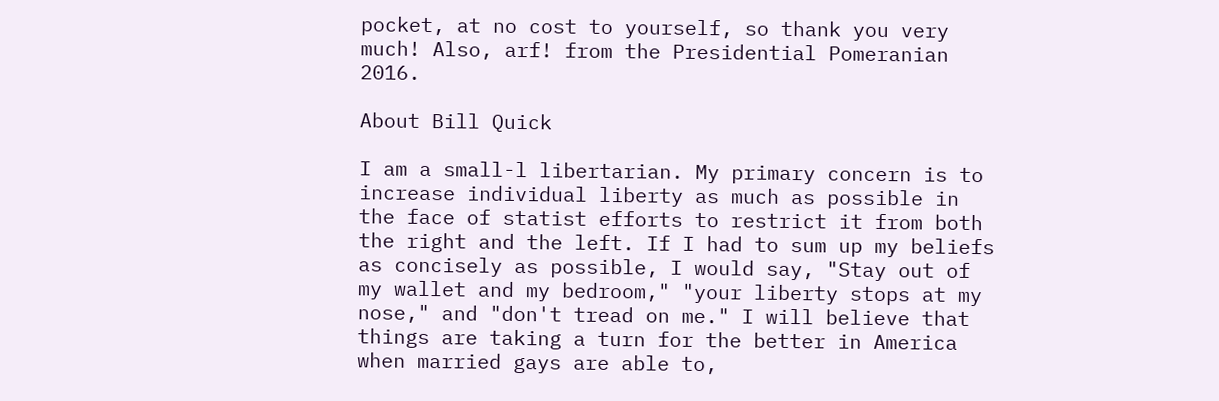pocket, at no cost to yourself, so thank you very much! Also, arf! from the Presidential Pomeranian 2016.

About Bill Quick

I am a small-l libertarian. My primary concern is to increase individual liberty as much as possible in the face of statist efforts to restrict it from both the right and the left. If I had to sum up my beliefs as concisely as possible, I would say, "Stay out of my wallet and my bedroom," "your liberty stops at my nose," and "don't tread on me." I will believe that things are taking a turn for the better in America when married gays are able to,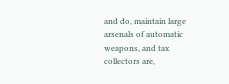and do, maintain large arsenals of automatic weapons, and tax collectors are,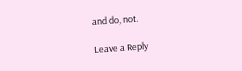and do, not.

Leave a Reply